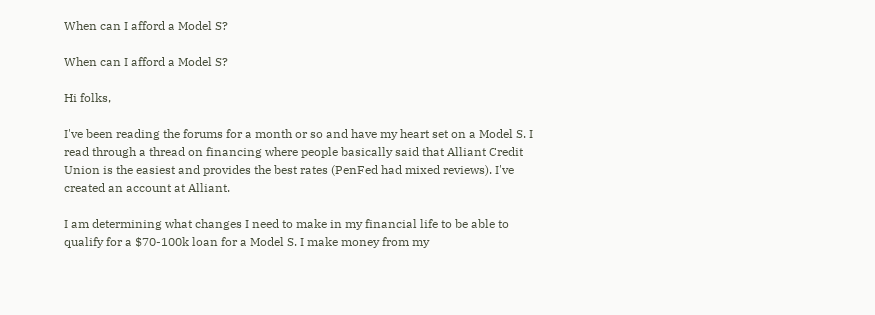When can I afford a Model S?

When can I afford a Model S?

Hi folks,

I've been reading the forums for a month or so and have my heart set on a Model S. I read through a thread on financing where people basically said that Alliant Credit Union is the easiest and provides the best rates (PenFed had mixed reviews). I've created an account at Alliant.

I am determining what changes I need to make in my financial life to be able to qualify for a $70-100k loan for a Model S. I make money from my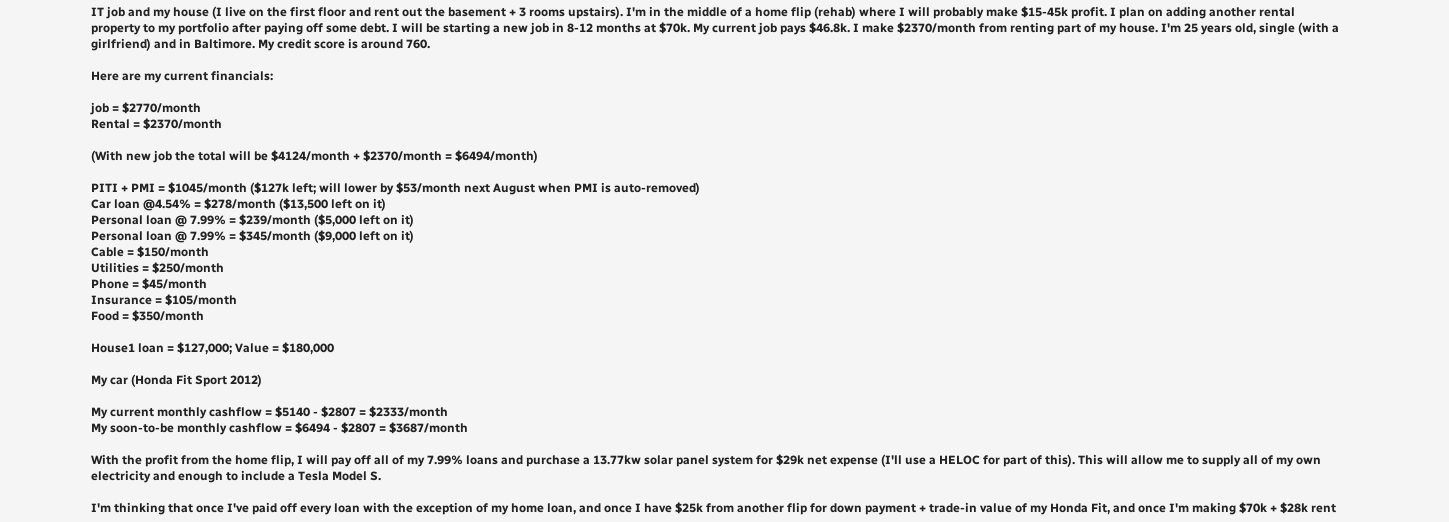IT job and my house (I live on the first floor and rent out the basement + 3 rooms upstairs). I'm in the middle of a home flip (rehab) where I will probably make $15-45k profit. I plan on adding another rental property to my portfolio after paying off some debt. I will be starting a new job in 8-12 months at $70k. My current job pays $46.8k. I make $2370/month from renting part of my house. I'm 25 years old, single (with a girlfriend) and in Baltimore. My credit score is around 760.

Here are my current financials:

job = $2770/month
Rental = $2370/month

(With new job the total will be $4124/month + $2370/month = $6494/month)

PITI + PMI = $1045/month ($127k left; will lower by $53/month next August when PMI is auto-removed)
Car loan @4.54% = $278/month ($13,500 left on it)
Personal loan @ 7.99% = $239/month ($5,000 left on it)
Personal loan @ 7.99% = $345/month ($9,000 left on it)
Cable = $150/month
Utilities = $250/month
Phone = $45/month
Insurance = $105/month
Food = $350/month

House1 loan = $127,000; Value = $180,000

My car (Honda Fit Sport 2012)

My current monthly cashflow = $5140 - $2807 = $2333/month
My soon-to-be monthly cashflow = $6494 - $2807 = $3687/month

With the profit from the home flip, I will pay off all of my 7.99% loans and purchase a 13.77kw solar panel system for $29k net expense (I'll use a HELOC for part of this). This will allow me to supply all of my own electricity and enough to include a Tesla Model S.

I'm thinking that once I've paid off every loan with the exception of my home loan, and once I have $25k from another flip for down payment + trade-in value of my Honda Fit, and once I'm making $70k + $28k rent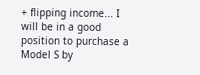+ flipping income... I will be in a good position to purchase a Model S by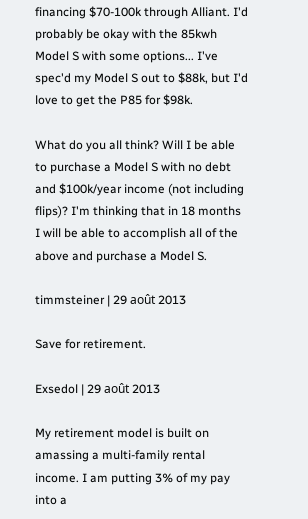financing $70-100k through Alliant. I'd probably be okay with the 85kwh Model S with some options... I've spec'd my Model S out to $88k, but I'd love to get the P85 for $98k.

What do you all think? Will I be able to purchase a Model S with no debt and $100k/year income (not including flips)? I'm thinking that in 18 months I will be able to accomplish all of the above and purchase a Model S.

timmsteiner | 29 août 2013

Save for retirement.

Exsedol | 29 août 2013

My retirement model is built on amassing a multi-family rental income. I am putting 3% of my pay into a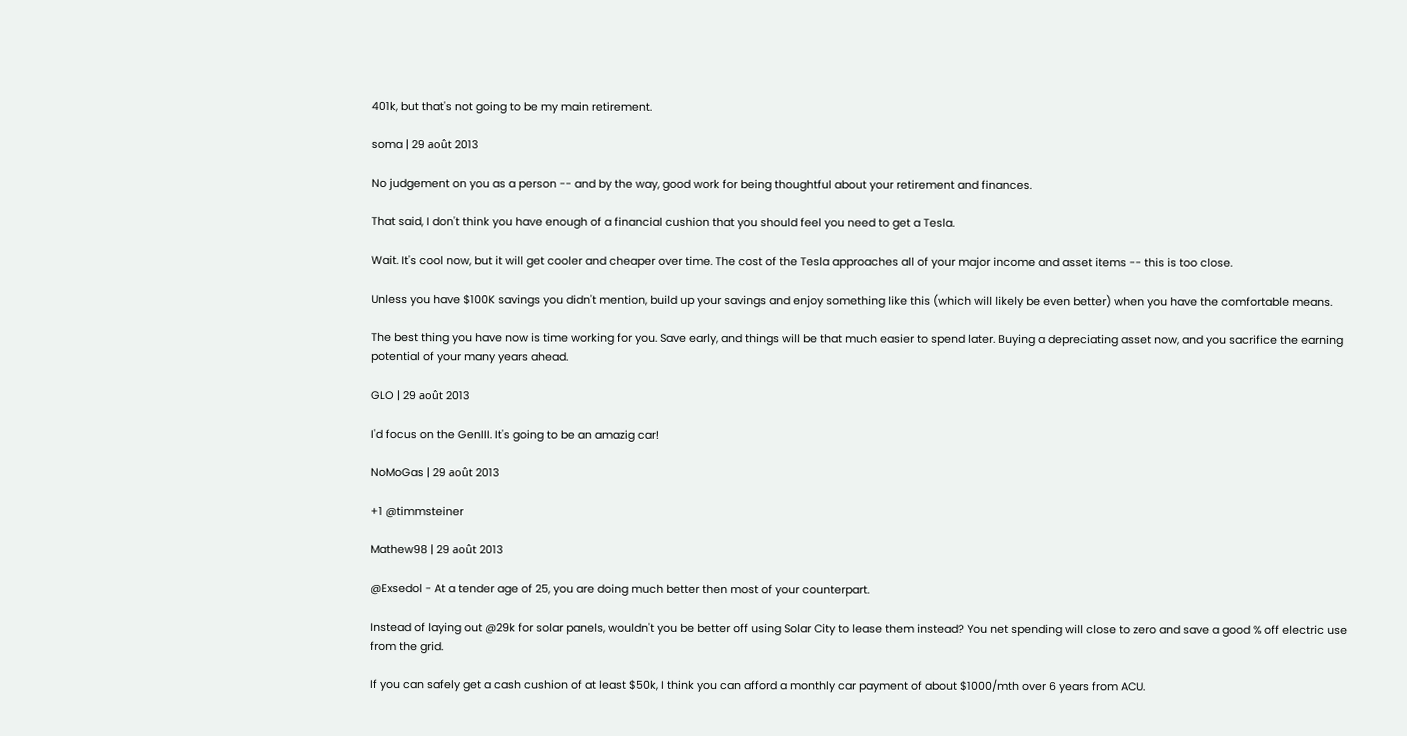401k, but that's not going to be my main retirement.

soma | 29 août 2013

No judgement on you as a person -- and by the way, good work for being thoughtful about your retirement and finances.

That said, I don't think you have enough of a financial cushion that you should feel you need to get a Tesla.

Wait. It's cool now, but it will get cooler and cheaper over time. The cost of the Tesla approaches all of your major income and asset items -- this is too close.

Unless you have $100K savings you didn't mention, build up your savings and enjoy something like this (which will likely be even better) when you have the comfortable means.

The best thing you have now is time working for you. Save early, and things will be that much easier to spend later. Buying a depreciating asset now, and you sacrifice the earning potential of your many years ahead.

GLO | 29 août 2013

I'd focus on the GenIII. It's going to be an amazig car!

NoMoGas | 29 août 2013

+1 @timmsteiner

Mathew98 | 29 août 2013

@Exsedol - At a tender age of 25, you are doing much better then most of your counterpart.

Instead of laying out @29k for solar panels, wouldn't you be better off using Solar City to lease them instead? You net spending will close to zero and save a good % off electric use from the grid.

If you can safely get a cash cushion of at least $50k, I think you can afford a monthly car payment of about $1000/mth over 6 years from ACU.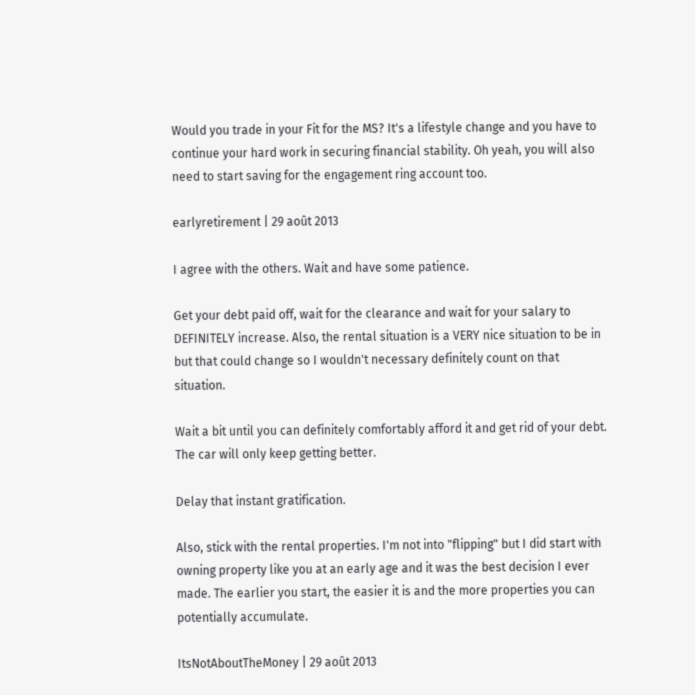Would you trade in your Fit for the MS? It's a lifestyle change and you have to continue your hard work in securing financial stability. Oh yeah, you will also need to start saving for the engagement ring account too.

earlyretirement | 29 août 2013

I agree with the others. Wait and have some patience.

Get your debt paid off, wait for the clearance and wait for your salary to DEFINITELY increase. Also, the rental situation is a VERY nice situation to be in but that could change so I wouldn't necessary definitely count on that situation.

Wait a bit until you can definitely comfortably afford it and get rid of your debt. The car will only keep getting better.

Delay that instant gratification.

Also, stick with the rental properties. I'm not into "flipping" but I did start with owning property like you at an early age and it was the best decision I ever made. The earlier you start, the easier it is and the more properties you can potentially accumulate.

ItsNotAboutTheMoney | 29 août 2013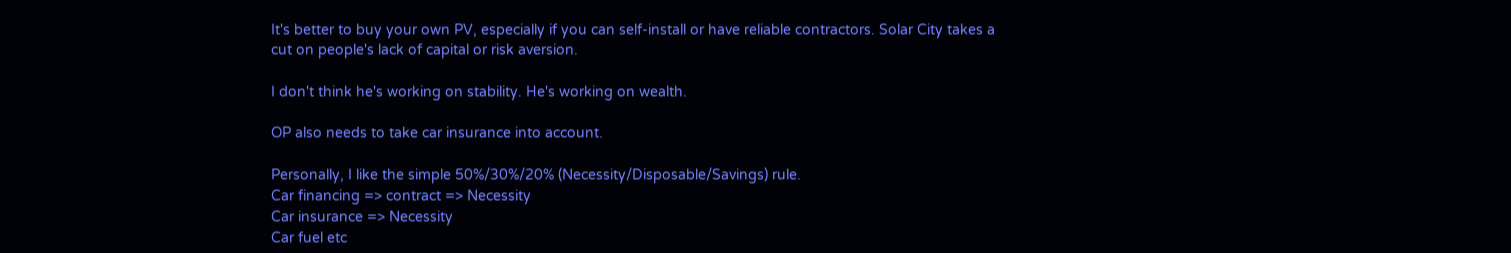It's better to buy your own PV, especially if you can self-install or have reliable contractors. Solar City takes a cut on people's lack of capital or risk aversion.

I don't think he's working on stability. He's working on wealth.

OP also needs to take car insurance into account.

Personally, I like the simple 50%/30%/20% (Necessity/Disposable/Savings) rule.
Car financing => contract => Necessity
Car insurance => Necessity
Car fuel etc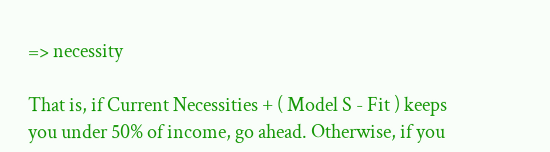=> necessity

That is, if Current Necessities + ( Model S - Fit ) keeps you under 50% of income, go ahead. Otherwise, if you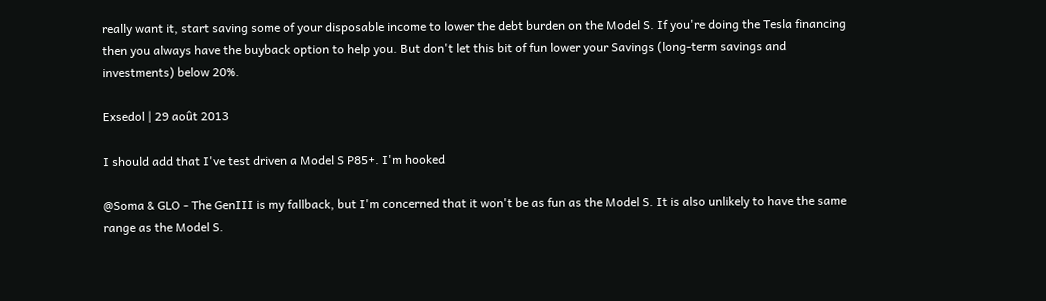really want it, start saving some of your disposable income to lower the debt burden on the Model S. If you're doing the Tesla financing then you always have the buyback option to help you. But don't let this bit of fun lower your Savings (long-term savings and investments) below 20%.

Exsedol | 29 août 2013

I should add that I've test driven a Model S P85+. I'm hooked

@Soma & GLO - The GenIII is my fallback, but I'm concerned that it won't be as fun as the Model S. It is also unlikely to have the same range as the Model S.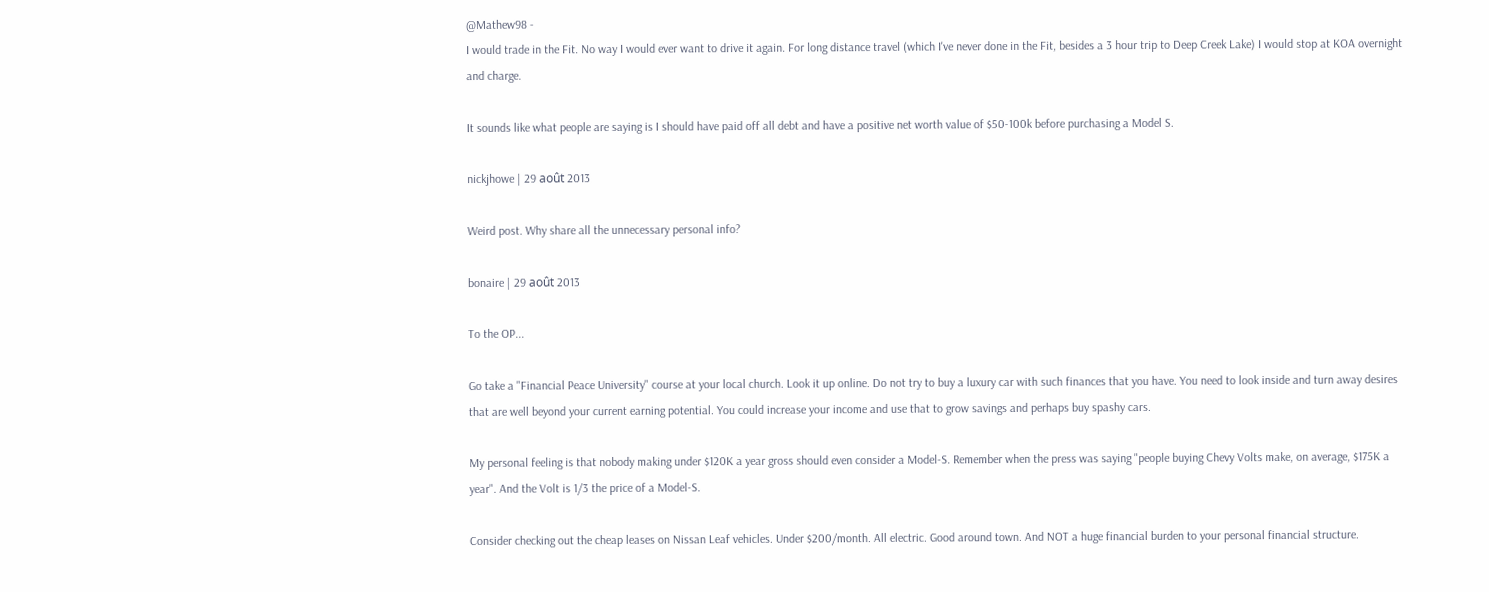@Mathew98 -
I would trade in the Fit. No way I would ever want to drive it again. For long distance travel (which I've never done in the Fit, besides a 3 hour trip to Deep Creek Lake) I would stop at KOA overnight and charge.

It sounds like what people are saying is I should have paid off all debt and have a positive net worth value of $50-100k before purchasing a Model S.

nickjhowe | 29 août 2013

Weird post. Why share all the unnecessary personal info?

bonaire | 29 août 2013

To the OP...

Go take a "Financial Peace University" course at your local church. Look it up online. Do not try to buy a luxury car with such finances that you have. You need to look inside and turn away desires that are well beyond your current earning potential. You could increase your income and use that to grow savings and perhaps buy spashy cars.

My personal feeling is that nobody making under $120K a year gross should even consider a Model-S. Remember when the press was saying "people buying Chevy Volts make, on average, $175K a year". And the Volt is 1/3 the price of a Model-S.

Consider checking out the cheap leases on Nissan Leaf vehicles. Under $200/month. All electric. Good around town. And NOT a huge financial burden to your personal financial structure.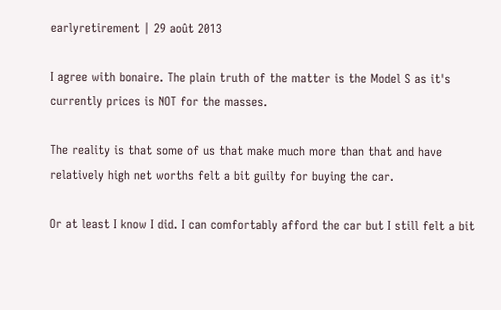earlyretirement | 29 août 2013

I agree with bonaire. The plain truth of the matter is the Model S as it's currently prices is NOT for the masses.

The reality is that some of us that make much more than that and have relatively high net worths felt a bit guilty for buying the car.

Or at least I know I did. I can comfortably afford the car but I still felt a bit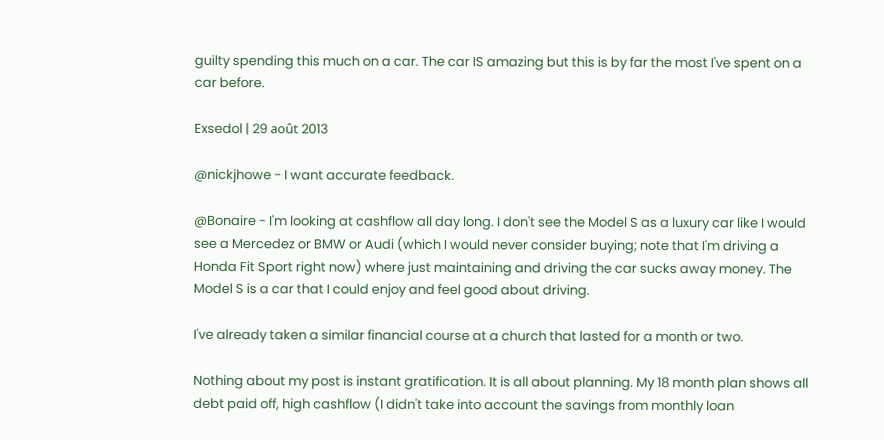guilty spending this much on a car. The car IS amazing but this is by far the most I've spent on a car before.

Exsedol | 29 août 2013

@nickjhowe - I want accurate feedback.

@Bonaire - I'm looking at cashflow all day long. I don't see the Model S as a luxury car like I would see a Mercedez or BMW or Audi (which I would never consider buying; note that I'm driving a Honda Fit Sport right now) where just maintaining and driving the car sucks away money. The Model S is a car that I could enjoy and feel good about driving.

I've already taken a similar financial course at a church that lasted for a month or two.

Nothing about my post is instant gratification. It is all about planning. My 18 month plan shows all debt paid off, high cashflow (I didn't take into account the savings from monthly loan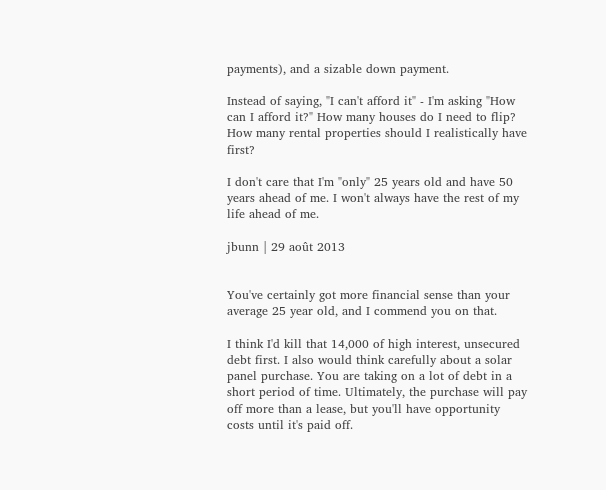payments), and a sizable down payment.

Instead of saying, "I can't afford it" - I'm asking "How can I afford it?" How many houses do I need to flip? How many rental properties should I realistically have first?

I don't care that I'm "only" 25 years old and have 50 years ahead of me. I won't always have the rest of my life ahead of me.

jbunn | 29 août 2013


You've certainly got more financial sense than your average 25 year old, and I commend you on that.

I think I'd kill that 14,000 of high interest, unsecured debt first. I also would think carefully about a solar panel purchase. You are taking on a lot of debt in a short period of time. Ultimately, the purchase will pay off more than a lease, but you'll have opportunity costs until it's paid off.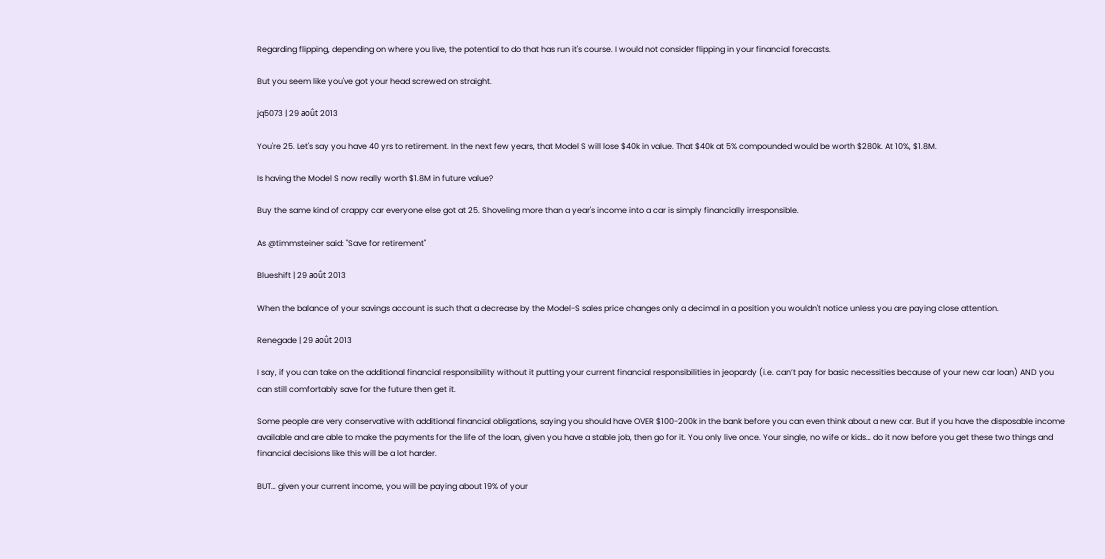Regarding flipping, depending on where you live, the potential to do that has run it's course. I would not consider flipping in your financial forecasts.

But you seem like you've got your head screwed on straight.

jq5073 | 29 août 2013

You're 25. Let's say you have 40 yrs to retirement. In the next few years, that Model S will lose $40k in value. That $40k at 5% compounded would be worth $280k. At 10%, $1.8M.

Is having the Model S now really worth $1.8M in future value?

Buy the same kind of crappy car everyone else got at 25. Shoveling more than a year's income into a car is simply financially irresponsible.

As @timmsteiner said: "Save for retirement"

Blueshift | 29 août 2013

When the balance of your savings account is such that a decrease by the Model-S sales price changes only a decimal in a position you wouldn't notice unless you are paying close attention.

Renegade | 29 août 2013

I say, if you can take on the additional financial responsibility without it putting your current financial responsibilities in jeopardy (i.e. can’t pay for basic necessities because of your new car loan) AND you can still comfortably save for the future then get it.

Some people are very conservative with additional financial obligations, saying you should have OVER $100-200k in the bank before you can even think about a new car. But if you have the disposable income available and are able to make the payments for the life of the loan, given you have a stable job, then go for it. You only live once. Your single, no wife or kids… do it now before you get these two things and financial decisions like this will be a lot harder.

BUT… given your current income, you will be paying about 19% of your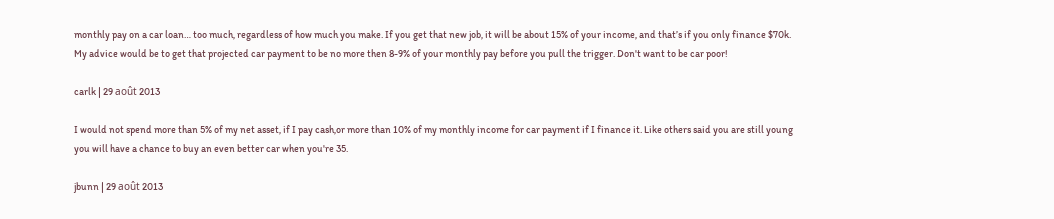monthly pay on a car loan… too much, regardless of how much you make. If you get that new job, it will be about 15% of your income, and that’s if you only finance $70k. My advice would be to get that projected car payment to be no more then 8-9% of your monthly pay before you pull the trigger. Don't want to be car poor!

carlk | 29 août 2013

I would not spend more than 5% of my net asset, if I pay cash,or more than 10% of my monthly income for car payment if I finance it. Like others said you are still young you will have a chance to buy an even better car when you're 35.

jbunn | 29 août 2013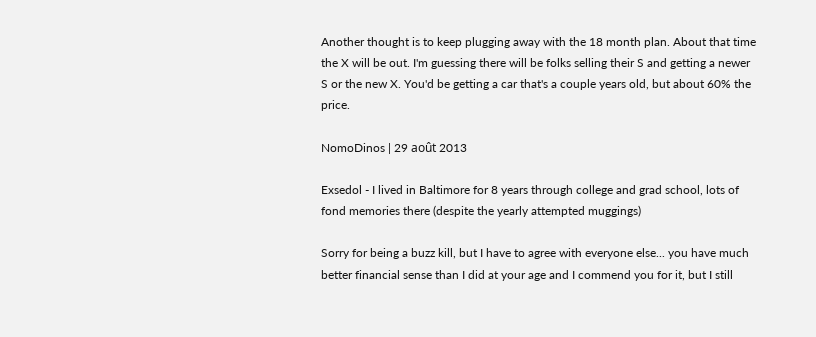Another thought is to keep plugging away with the 18 month plan. About that time the X will be out. I'm guessing there will be folks selling their S and getting a newer S or the new X. You'd be getting a car that's a couple years old, but about 60% the price.

NomoDinos | 29 août 2013

Exsedol - I lived in Baltimore for 8 years through college and grad school, lots of fond memories there (despite the yearly attempted muggings)

Sorry for being a buzz kill, but I have to agree with everyone else... you have much better financial sense than I did at your age and I commend you for it, but I still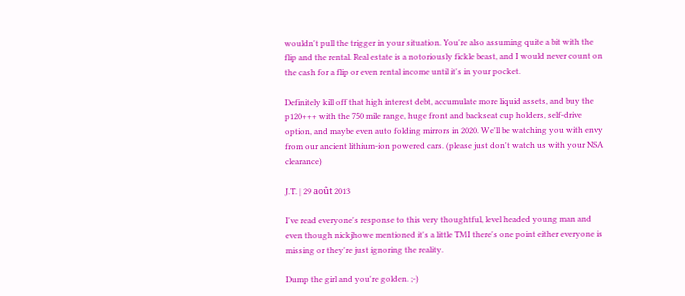wouldn't pull the trigger in your situation. You're also assuming quite a bit with the flip and the rental. Real estate is a notoriously fickle beast, and I would never count on the cash for a flip or even rental income until it's in your pocket.

Definitely kill off that high interest debt, accumulate more liquid assets, and buy the p120+++ with the 750 mile range, huge front and backseat cup holders, self-drive option, and maybe even auto folding mirrors in 2020. We'll be watching you with envy from our ancient lithium-ion powered cars. (please just don't watch us with your NSA clearance)

J.T. | 29 août 2013

I've read everyone's response to this very thoughtful, level headed young man and even though nickjhowe mentioned it's a little TMI there's one point either everyone is missing or they're just ignoring the reality.

Dump the girl and you're golden. ;-)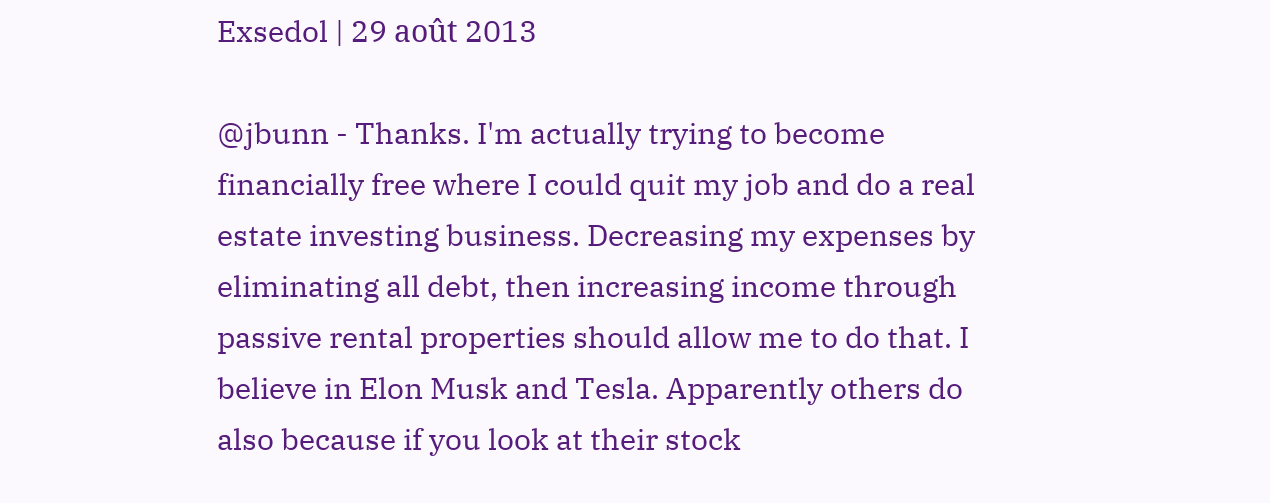Exsedol | 29 août 2013

@jbunn - Thanks. I'm actually trying to become financially free where I could quit my job and do a real estate investing business. Decreasing my expenses by eliminating all debt, then increasing income through passive rental properties should allow me to do that. I believe in Elon Musk and Tesla. Apparently others do also because if you look at their stock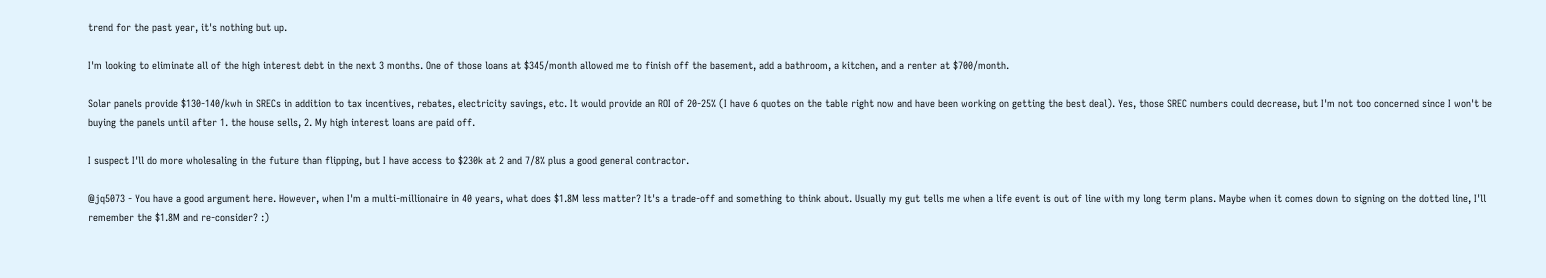trend for the past year, it's nothing but up.

I'm looking to eliminate all of the high interest debt in the next 3 months. One of those loans at $345/month allowed me to finish off the basement, add a bathroom, a kitchen, and a renter at $700/month.

Solar panels provide $130-140/kwh in SRECs in addition to tax incentives, rebates, electricity savings, etc. It would provide an ROI of 20-25% (I have 6 quotes on the table right now and have been working on getting the best deal). Yes, those SREC numbers could decrease, but I'm not too concerned since I won't be buying the panels until after 1. the house sells, 2. My high interest loans are paid off.

I suspect I'll do more wholesaling in the future than flipping, but I have access to $230k at 2 and 7/8% plus a good general contractor.

@jq5073 - You have a good argument here. However, when I'm a multi-millionaire in 40 years, what does $1.8M less matter? It's a trade-off and something to think about. Usually my gut tells me when a life event is out of line with my long term plans. Maybe when it comes down to signing on the dotted line, I'll remember the $1.8M and re-consider? :)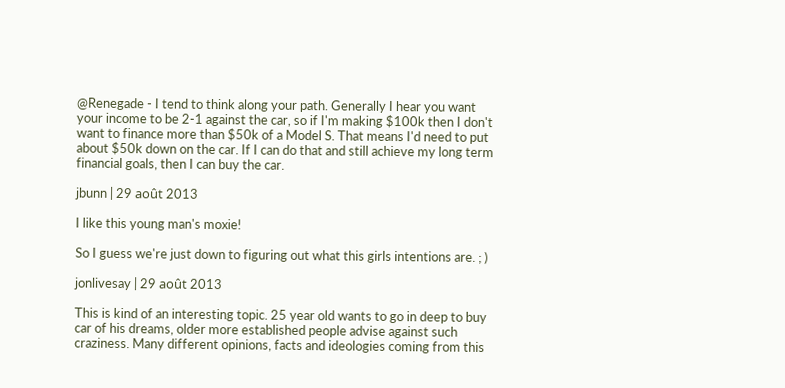@Renegade - I tend to think along your path. Generally I hear you want your income to be 2-1 against the car, so if I'm making $100k then I don't want to finance more than $50k of a Model S. That means I'd need to put about $50k down on the car. If I can do that and still achieve my long term financial goals, then I can buy the car.

jbunn | 29 août 2013

I like this young man's moxie!

So I guess we're just down to figuring out what this girls intentions are. ; )

jonlivesay | 29 août 2013

This is kind of an interesting topic. 25 year old wants to go in deep to buy car of his dreams, older more established people advise against such craziness. Many different opinions, facts and ideologies coming from this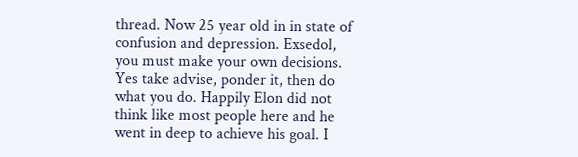thread. Now 25 year old in in state of confusion and depression. Exsedol, you must make your own decisions. Yes take advise, ponder it, then do what you do. Happily Elon did not think like most people here and he went in deep to achieve his goal. I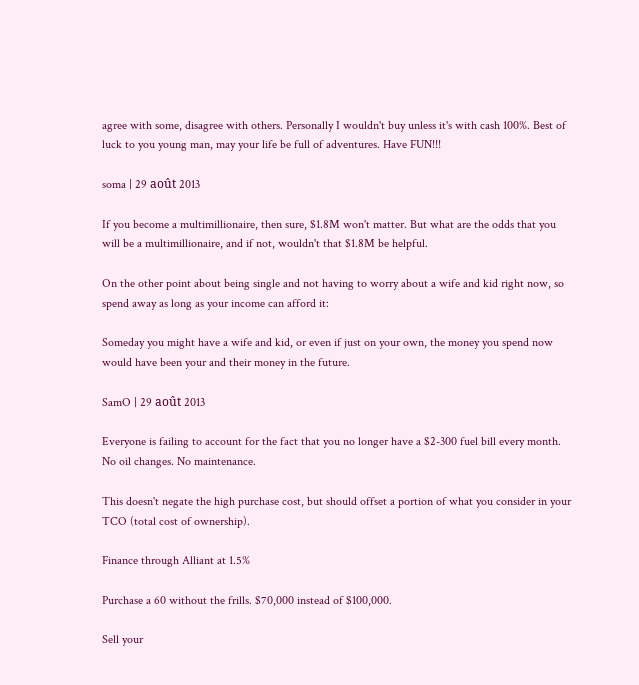agree with some, disagree with others. Personally I wouldn't buy unless it's with cash 100%. Best of luck to you young man, may your life be full of adventures. Have FUN!!!

soma | 29 août 2013

If you become a multimillionaire, then sure, $1.8M won't matter. But what are the odds that you will be a multimillionaire, and if not, wouldn't that $1.8M be helpful.

On the other point about being single and not having to worry about a wife and kid right now, so spend away as long as your income can afford it:

Someday you might have a wife and kid, or even if just on your own, the money you spend now would have been your and their money in the future.

SamO | 29 août 2013

Everyone is failing to account for the fact that you no longer have a $2-300 fuel bill every month. No oil changes. No maintenance.

This doesn't negate the high purchase cost, but should offset a portion of what you consider in your TCO (total cost of ownership).

Finance through Alliant at 1.5%

Purchase a 60 without the frills. $70,000 instead of $100,000.

Sell your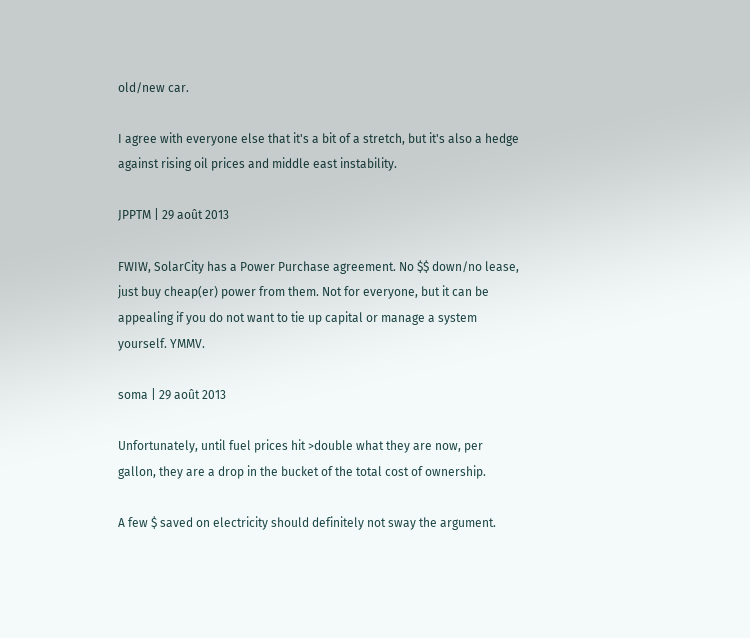old/new car.

I agree with everyone else that it's a bit of a stretch, but it's also a hedge against rising oil prices and middle east instability.

JPPTM | 29 août 2013

FWIW, SolarCity has a Power Purchase agreement. No $$ down/no lease, just buy cheap(er) power from them. Not for everyone, but it can be appealing if you do not want to tie up capital or manage a system yourself. YMMV.

soma | 29 août 2013

Unfortunately, until fuel prices hit >double what they are now, per gallon, they are a drop in the bucket of the total cost of ownership.

A few $ saved on electricity should definitely not sway the argument.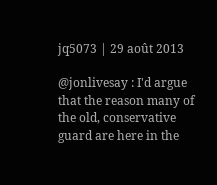jq5073 | 29 août 2013

@jonlivesay : I'd argue that the reason many of the old, conservative guard are here in the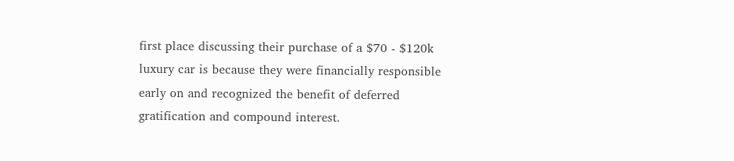first place discussing their purchase of a $70 - $120k luxury car is because they were financially responsible early on and recognized the benefit of deferred gratification and compound interest.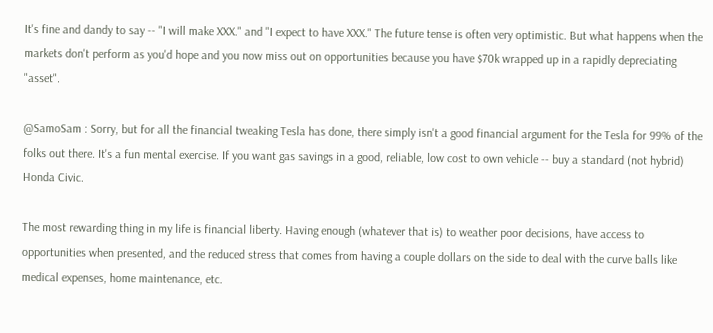It's fine and dandy to say -- "I will make XXX." and "I expect to have XXX." The future tense is often very optimistic. But what happens when the markets don't perform as you'd hope and you now miss out on opportunities because you have $70k wrapped up in a rapidly depreciating "asset".

@SamoSam : Sorry, but for all the financial tweaking Tesla has done, there simply isn't a good financial argument for the Tesla for 99% of the folks out there. It's a fun mental exercise. If you want gas savings in a good, reliable, low cost to own vehicle -- buy a standard (not hybrid) Honda Civic.

The most rewarding thing in my life is financial liberty. Having enough (whatever that is) to weather poor decisions, have access to opportunities when presented, and the reduced stress that comes from having a couple dollars on the side to deal with the curve balls like medical expenses, home maintenance, etc.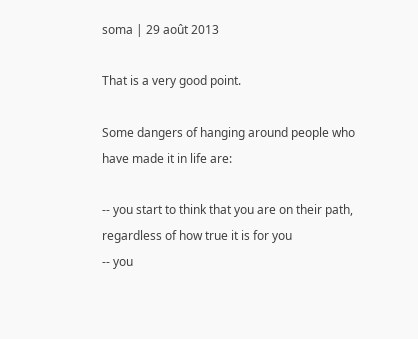soma | 29 août 2013

That is a very good point.

Some dangers of hanging around people who have made it in life are:

-- you start to think that you are on their path, regardless of how true it is for you
-- you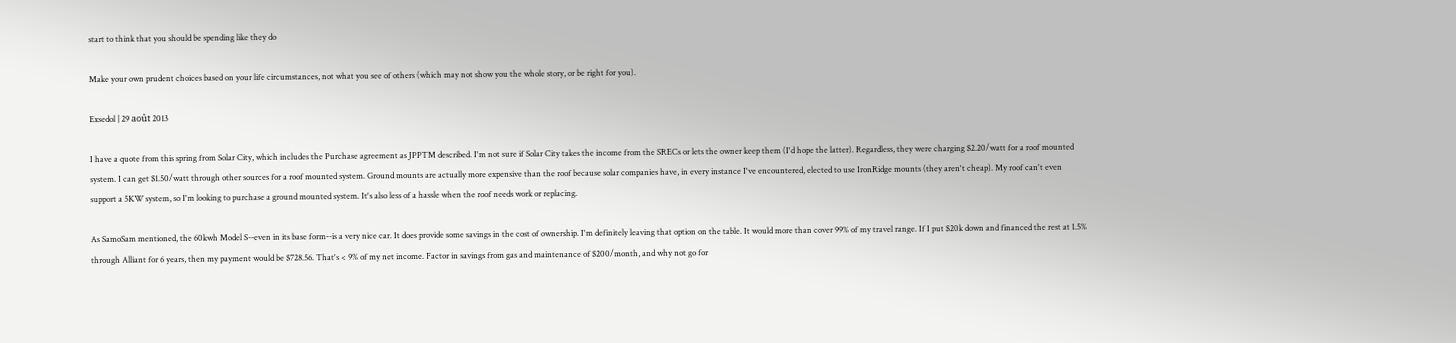start to think that you should be spending like they do

Make your own prudent choices based on your life circumstances, not what you see of others (which may not show you the whole story, or be right for you).

Exsedol | 29 août 2013

I have a quote from this spring from Solar City, which includes the Purchase agreement as JPPTM described. I'm not sure if Solar City takes the income from the SRECs or lets the owner keep them (I'd hope the latter). Regardless, they were charging $2.20/watt for a roof mounted system. I can get $1.50/watt through other sources for a roof mounted system. Ground mounts are actually more expensive than the roof because solar companies have, in every instance I've encountered, elected to use IronRidge mounts (they aren't cheap). My roof can't even support a 5KW system, so I'm looking to purchase a ground mounted system. It's also less of a hassle when the roof needs work or replacing.

As SamoSam mentioned, the 60kwh Model S--even in its base form--is a very nice car. It does provide some savings in the cost of ownership. I'm definitely leaving that option on the table. It would more than cover 99% of my travel range. If I put $20k down and financed the rest at 1.5% through Alliant for 6 years, then my payment would be $728.56. That's < 9% of my net income. Factor in savings from gas and maintenance of $200/month, and why not go for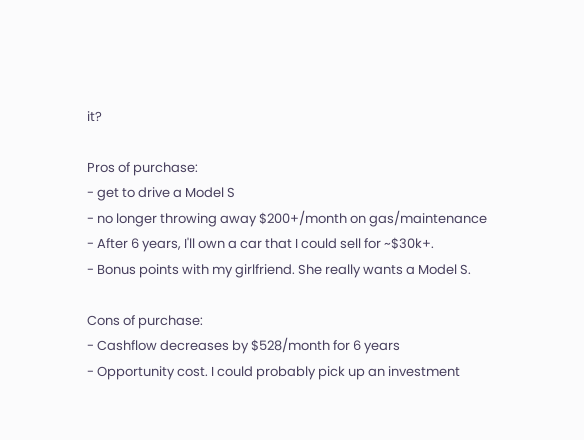it?

Pros of purchase:
- get to drive a Model S
- no longer throwing away $200+/month on gas/maintenance
- After 6 years, I'll own a car that I could sell for ~$30k+.
- Bonus points with my girlfriend. She really wants a Model S.

Cons of purchase:
- Cashflow decreases by $528/month for 6 years
- Opportunity cost. I could probably pick up an investment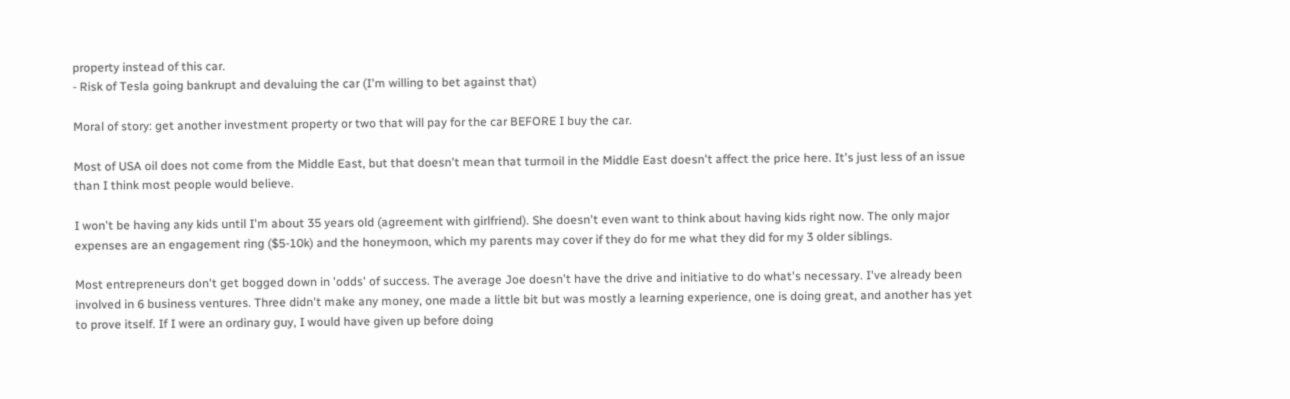property instead of this car.
- Risk of Tesla going bankrupt and devaluing the car (I'm willing to bet against that)

Moral of story: get another investment property or two that will pay for the car BEFORE I buy the car.

Most of USA oil does not come from the Middle East, but that doesn't mean that turmoil in the Middle East doesn't affect the price here. It's just less of an issue than I think most people would believe.

I won't be having any kids until I'm about 35 years old (agreement with girlfriend). She doesn't even want to think about having kids right now. The only major expenses are an engagement ring ($5-10k) and the honeymoon, which my parents may cover if they do for me what they did for my 3 older siblings.

Most entrepreneurs don't get bogged down in 'odds' of success. The average Joe doesn't have the drive and initiative to do what's necessary. I've already been involved in 6 business ventures. Three didn't make any money, one made a little bit but was mostly a learning experience, one is doing great, and another has yet to prove itself. If I were an ordinary guy, I would have given up before doing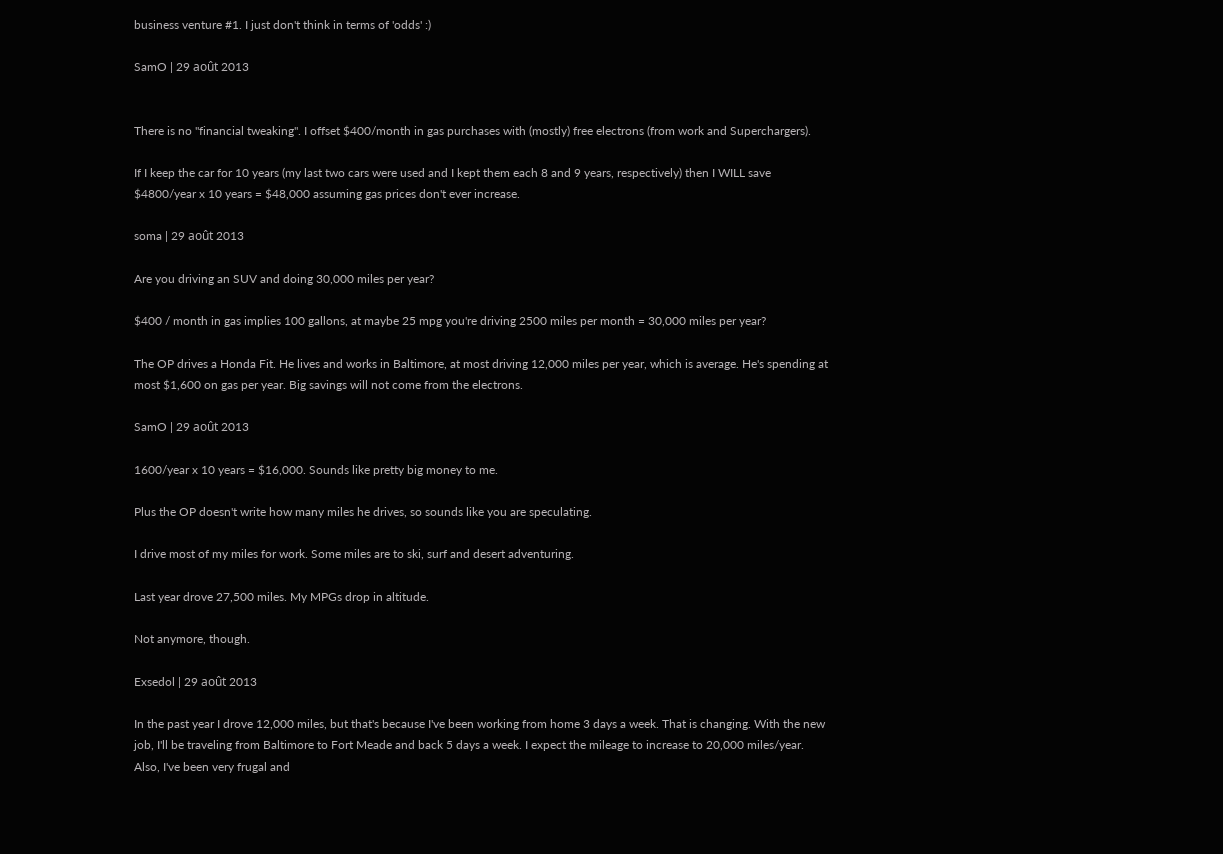business venture #1. I just don't think in terms of 'odds' :)

SamO | 29 août 2013


There is no "financial tweaking". I offset $400/month in gas purchases with (mostly) free electrons (from work and Superchargers).

If I keep the car for 10 years (my last two cars were used and I kept them each 8 and 9 years, respectively) then I WILL save $4800/year x 10 years = $48,000 assuming gas prices don't ever increase.

soma | 29 août 2013

Are you driving an SUV and doing 30,000 miles per year?

$400 / month in gas implies 100 gallons, at maybe 25 mpg you're driving 2500 miles per month = 30,000 miles per year?

The OP drives a Honda Fit. He lives and works in Baltimore, at most driving 12,000 miles per year, which is average. He's spending at most $1,600 on gas per year. Big savings will not come from the electrons.

SamO | 29 août 2013

1600/year x 10 years = $16,000. Sounds like pretty big money to me.

Plus the OP doesn't write how many miles he drives, so sounds like you are speculating.

I drive most of my miles for work. Some miles are to ski, surf and desert adventuring.

Last year drove 27,500 miles. My MPGs drop in altitude.

Not anymore, though.

Exsedol | 29 août 2013

In the past year I drove 12,000 miles, but that's because I've been working from home 3 days a week. That is changing. With the new job, I'll be traveling from Baltimore to Fort Meade and back 5 days a week. I expect the mileage to increase to 20,000 miles/year. Also, I've been very frugal and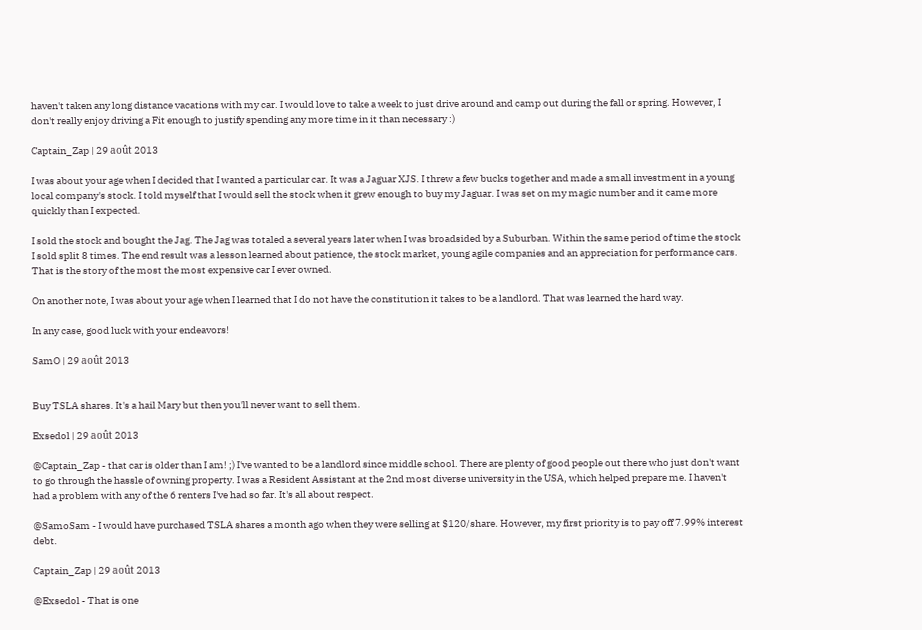haven't taken any long distance vacations with my car. I would love to take a week to just drive around and camp out during the fall or spring. However, I don't really enjoy driving a Fit enough to justify spending any more time in it than necessary :)

Captain_Zap | 29 août 2013

I was about your age when I decided that I wanted a particular car. It was a Jaguar XJS. I threw a few bucks together and made a small investment in a young local company's stock. I told myself that I would sell the stock when it grew enough to buy my Jaguar. I was set on my magic number and it came more quickly than I expected.

I sold the stock and bought the Jag. The Jag was totaled a several years later when I was broadsided by a Suburban. Within the same period of time the stock I sold split 8 times. The end result was a lesson learned about patience, the stock market, young agile companies and an appreciation for performance cars. That is the story of the most the most expensive car I ever owned.

On another note, I was about your age when I learned that I do not have the constitution it takes to be a landlord. That was learned the hard way.

In any case, good luck with your endeavors!

SamO | 29 août 2013


Buy TSLA shares. It's a hail Mary but then you'll never want to sell them.

Exsedol | 29 août 2013

@Captain_Zap - that car is older than I am! ;) I've wanted to be a landlord since middle school. There are plenty of good people out there who just don't want to go through the hassle of owning property. I was a Resident Assistant at the 2nd most diverse university in the USA, which helped prepare me. I haven't had a problem with any of the 6 renters I've had so far. It's all about respect.

@SamoSam - I would have purchased TSLA shares a month ago when they were selling at $120/share. However, my first priority is to pay off 7.99% interest debt.

Captain_Zap | 29 août 2013

@Exsedol - That is one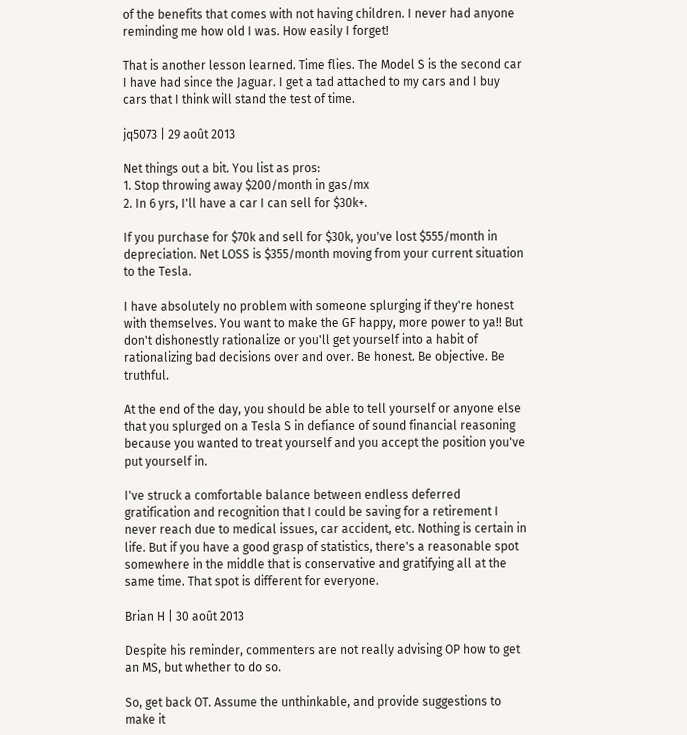of the benefits that comes with not having children. I never had anyone reminding me how old I was. How easily I forget!

That is another lesson learned. Time flies. The Model S is the second car I have had since the Jaguar. I get a tad attached to my cars and I buy cars that I think will stand the test of time.

jq5073 | 29 août 2013

Net things out a bit. You list as pros:
1. Stop throwing away $200/month in gas/mx
2. In 6 yrs, I'll have a car I can sell for $30k+.

If you purchase for $70k and sell for $30k, you've lost $555/month in depreciation. Net LOSS is $355/month moving from your current situation to the Tesla.

I have absolutely no problem with someone splurging if they're honest with themselves. You want to make the GF happy, more power to ya!! But don't dishonestly rationalize or you'll get yourself into a habit of rationalizing bad decisions over and over. Be honest. Be objective. Be truthful.

At the end of the day, you should be able to tell yourself or anyone else that you splurged on a Tesla S in defiance of sound financial reasoning because you wanted to treat yourself and you accept the position you've put yourself in.

I've struck a comfortable balance between endless deferred gratification and recognition that I could be saving for a retirement I never reach due to medical issues, car accident, etc. Nothing is certain in life. But if you have a good grasp of statistics, there's a reasonable spot somewhere in the middle that is conservative and gratifying all at the same time. That spot is different for everyone.

Brian H | 30 août 2013

Despite his reminder, commenters are not really advising OP how to get an MS, but whether to do so.

So, get back OT. Assume the unthinkable, and provide suggestions to make it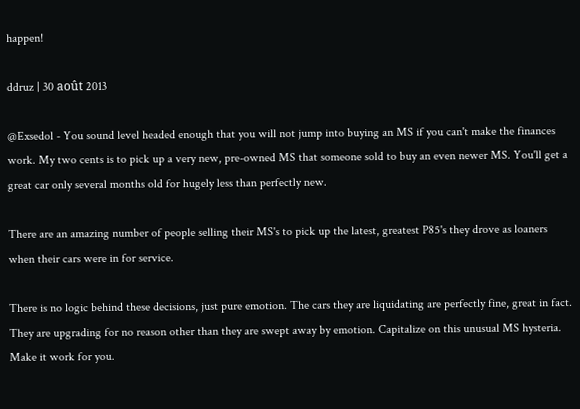happen!

ddruz | 30 août 2013

@Exsedol - You sound level headed enough that you will not jump into buying an MS if you can't make the finances work. My two cents is to pick up a very new, pre-owned MS that someone sold to buy an even newer MS. You'll get a great car only several months old for hugely less than perfectly new.

There are an amazing number of people selling their MS's to pick up the latest, greatest P85's they drove as loaners when their cars were in for service.

There is no logic behind these decisions, just pure emotion. The cars they are liquidating are perfectly fine, great in fact. They are upgrading for no reason other than they are swept away by emotion. Capitalize on this unusual MS hysteria. Make it work for you.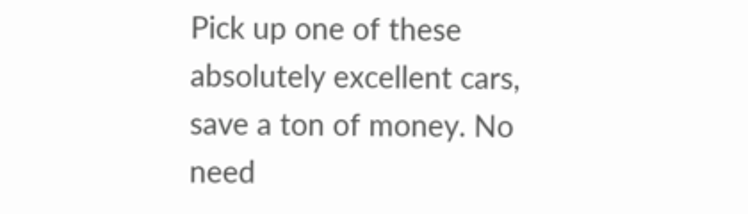Pick up one of these absolutely excellent cars, save a ton of money. No need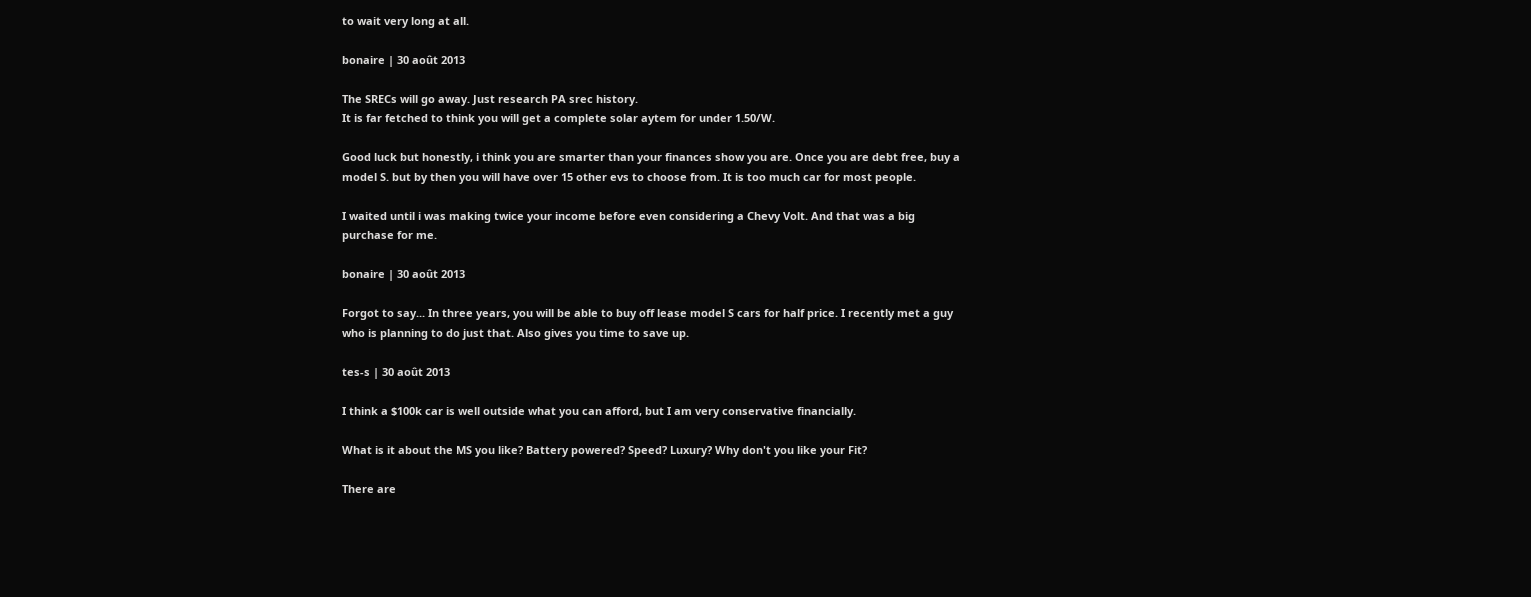to wait very long at all.

bonaire | 30 août 2013

The SRECs will go away. Just research PA srec history.
It is far fetched to think you will get a complete solar aytem for under 1.50/W.

Good luck but honestly, i think you are smarter than your finances show you are. Once you are debt free, buy a model S. but by then you will have over 15 other evs to choose from. It is too much car for most people.

I waited until i was making twice your income before even considering a Chevy Volt. And that was a big purchase for me.

bonaire | 30 août 2013

Forgot to say... In three years, you will be able to buy off lease model S cars for half price. I recently met a guy who is planning to do just that. Also gives you time to save up.

tes-s | 30 août 2013

I think a $100k car is well outside what you can afford, but I am very conservative financially.

What is it about the MS you like? Battery powered? Speed? Luxury? Why don't you like your Fit?

There are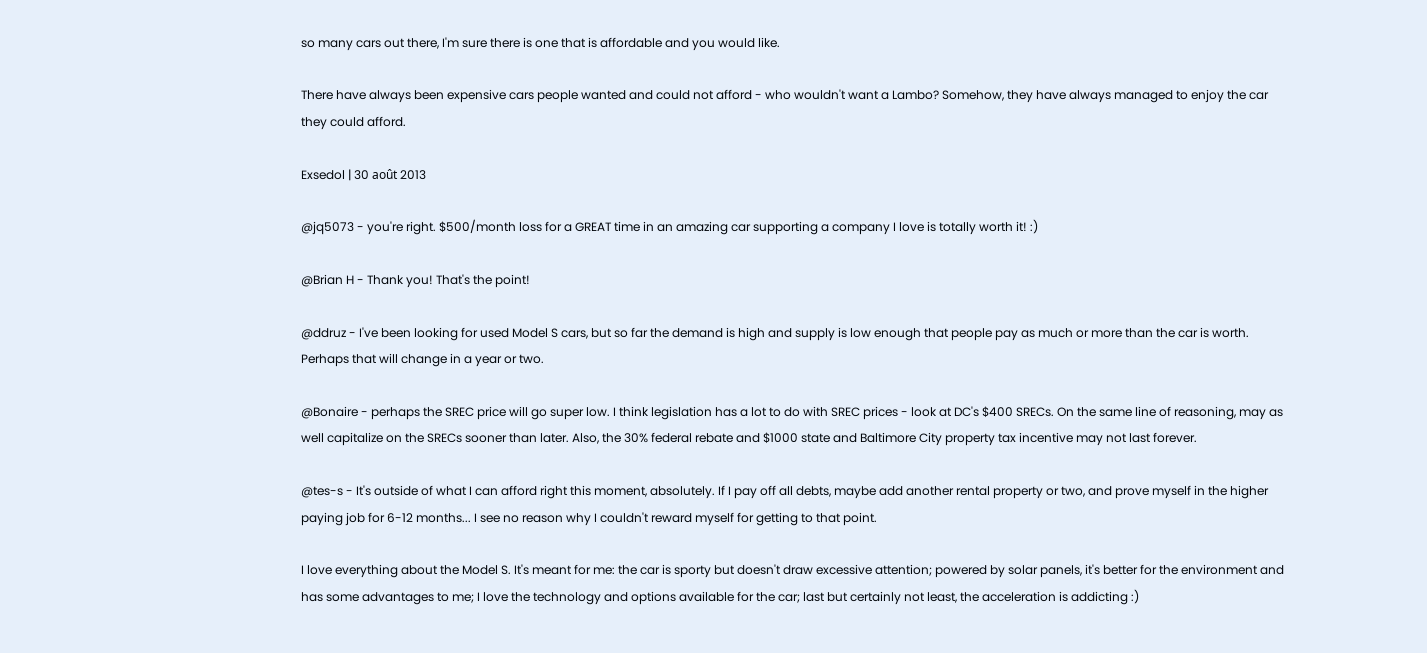so many cars out there, I'm sure there is one that is affordable and you would like.

There have always been expensive cars people wanted and could not afford - who wouldn't want a Lambo? Somehow, they have always managed to enjoy the car they could afford.

Exsedol | 30 août 2013

@jq5073 - you're right. $500/month loss for a GREAT time in an amazing car supporting a company I love is totally worth it! :)

@Brian H - Thank you! That's the point!

@ddruz - I've been looking for used Model S cars, but so far the demand is high and supply is low enough that people pay as much or more than the car is worth. Perhaps that will change in a year or two.

@Bonaire - perhaps the SREC price will go super low. I think legislation has a lot to do with SREC prices - look at DC's $400 SRECs. On the same line of reasoning, may as well capitalize on the SRECs sooner than later. Also, the 30% federal rebate and $1000 state and Baltimore City property tax incentive may not last forever.

@tes-s - It's outside of what I can afford right this moment, absolutely. If I pay off all debts, maybe add another rental property or two, and prove myself in the higher paying job for 6-12 months... I see no reason why I couldn't reward myself for getting to that point.

I love everything about the Model S. It's meant for me: the car is sporty but doesn't draw excessive attention; powered by solar panels, it's better for the environment and has some advantages to me; I love the technology and options available for the car; last but certainly not least, the acceleration is addicting :)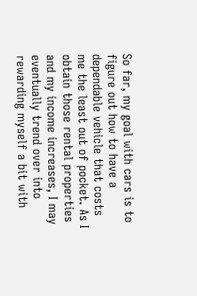So far, my goal with cars is to figure out how to have a dependable vehicle that costs me the least out of pocket. As I obtain those rental properties and my income increases, I may eventually trend over into rewarding myself a bit with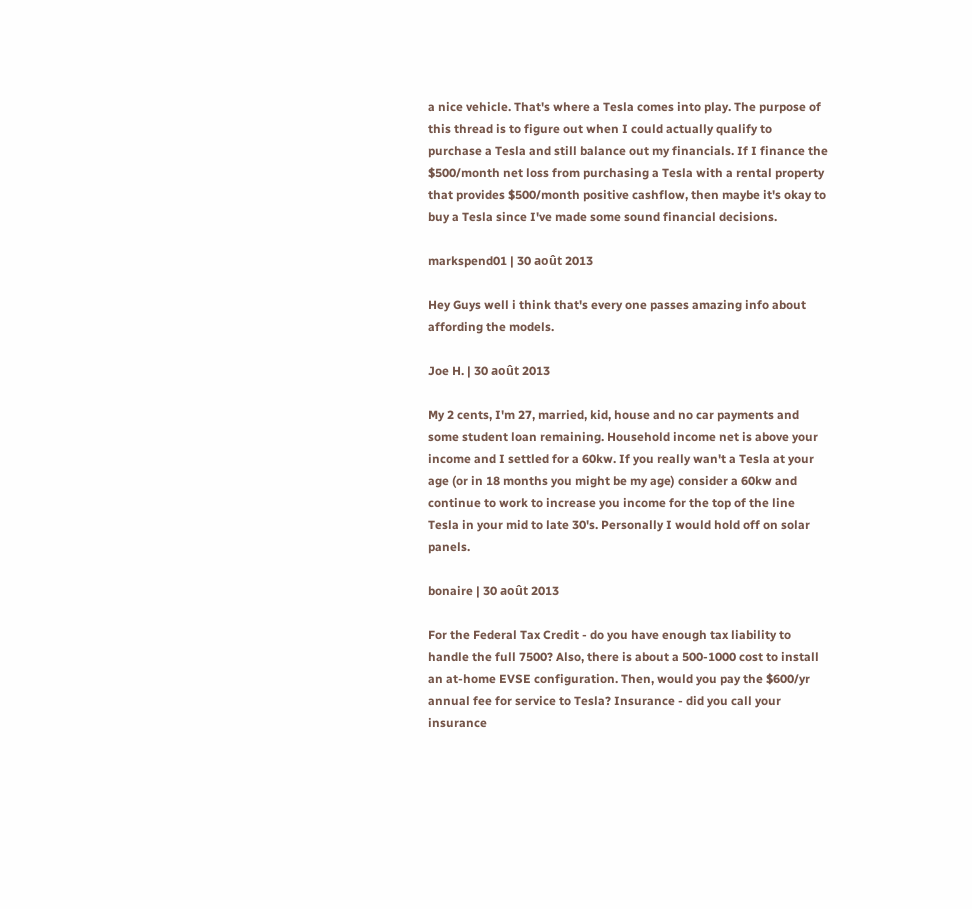a nice vehicle. That's where a Tesla comes into play. The purpose of this thread is to figure out when I could actually qualify to purchase a Tesla and still balance out my financials. If I finance the $500/month net loss from purchasing a Tesla with a rental property that provides $500/month positive cashflow, then maybe it's okay to buy a Tesla since I've made some sound financial decisions.

markspend01 | 30 août 2013

Hey Guys well i think that's every one passes amazing info about affording the models.

Joe H. | 30 août 2013

My 2 cents, I'm 27, married, kid, house and no car payments and some student loan remaining. Household income net is above your income and I settled for a 60kw. If you really wan't a Tesla at your age (or in 18 months you might be my age) consider a 60kw and continue to work to increase you income for the top of the line Tesla in your mid to late 30's. Personally I would hold off on solar panels.

bonaire | 30 août 2013

For the Federal Tax Credit - do you have enough tax liability to handle the full 7500? Also, there is about a 500-1000 cost to install an at-home EVSE configuration. Then, would you pay the $600/yr annual fee for service to Tesla? Insurance - did you call your insurance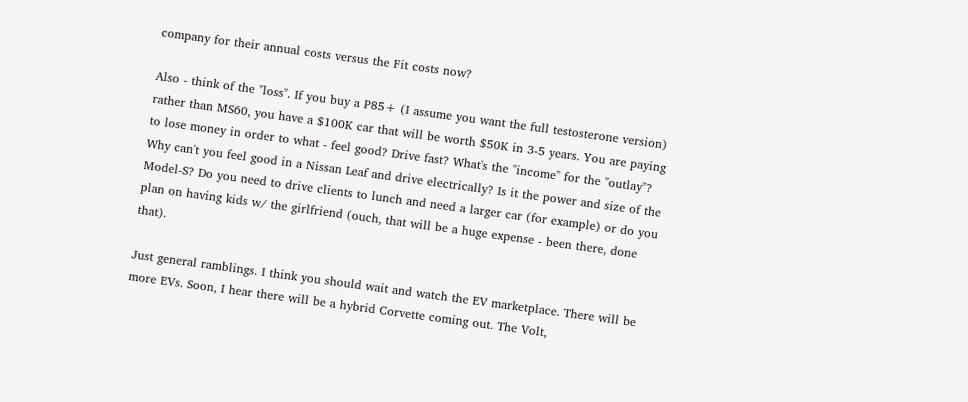company for their annual costs versus the Fit costs now?

Also - think of the "loss". If you buy a P85+ (I assume you want the full testosterone version) rather than MS60, you have a $100K car that will be worth $50K in 3-5 years. You are paying to lose money in order to what - feel good? Drive fast? What's the "income" for the "outlay"? Why can't you feel good in a Nissan Leaf and drive electrically? Is it the power and size of the Model-S? Do you need to drive clients to lunch and need a larger car (for example) or do you plan on having kids w/ the girlfriend (ouch, that will be a huge expense - been there, done that).

Just general ramblings. I think you should wait and watch the EV marketplace. There will be more EVs. Soon, I hear there will be a hybrid Corvette coming out. The Volt,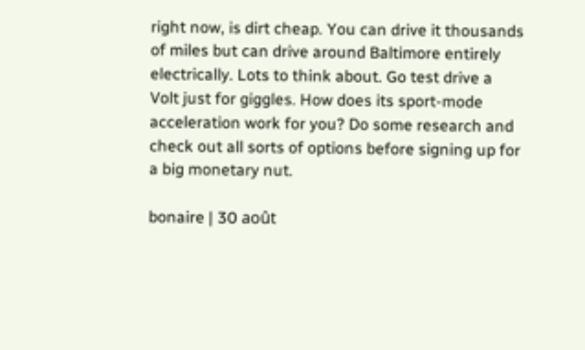right now, is dirt cheap. You can drive it thousands of miles but can drive around Baltimore entirely electrically. Lots to think about. Go test drive a Volt just for giggles. How does its sport-mode acceleration work for you? Do some research and check out all sorts of options before signing up for a big monetary nut.

bonaire | 30 août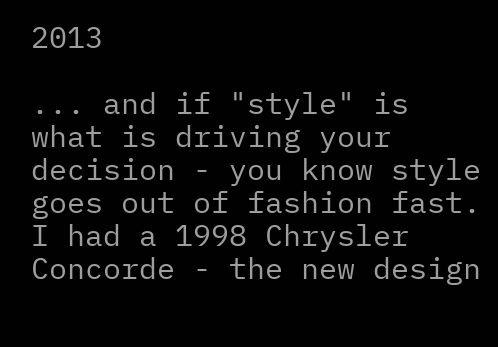2013

... and if "style" is what is driving your decision - you know style goes out of fashion fast. I had a 1998 Chrysler Concorde - the new design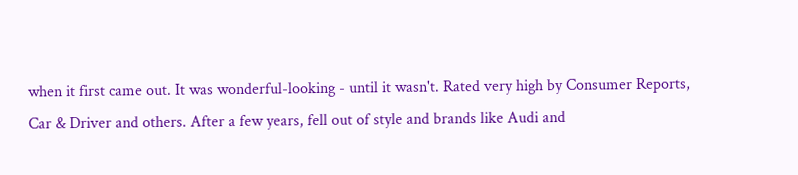when it first came out. It was wonderful-looking - until it wasn't. Rated very high by Consumer Reports, Car & Driver and others. After a few years, fell out of style and brands like Audi and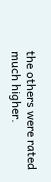the others were rated much higher.